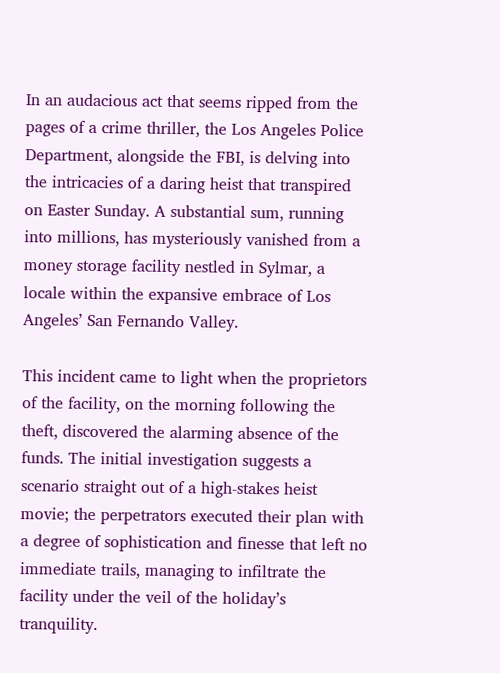In an audacious act that seems ripped from the pages of a crime thriller, the Los Angeles Police Department, alongside the FBI, is delving into the intricacies of a daring heist that transpired on Easter Sunday. A substantial sum, running into millions, has mysteriously vanished from a money storage facility nestled in Sylmar, a locale within the expansive embrace of Los Angeles’ San Fernando Valley.

This incident came to light when the proprietors of the facility, on the morning following the theft, discovered the alarming absence of the funds. The initial investigation suggests a scenario straight out of a high-stakes heist movie; the perpetrators executed their plan with a degree of sophistication and finesse that left no immediate trails, managing to infiltrate the facility under the veil of the holiday’s tranquility.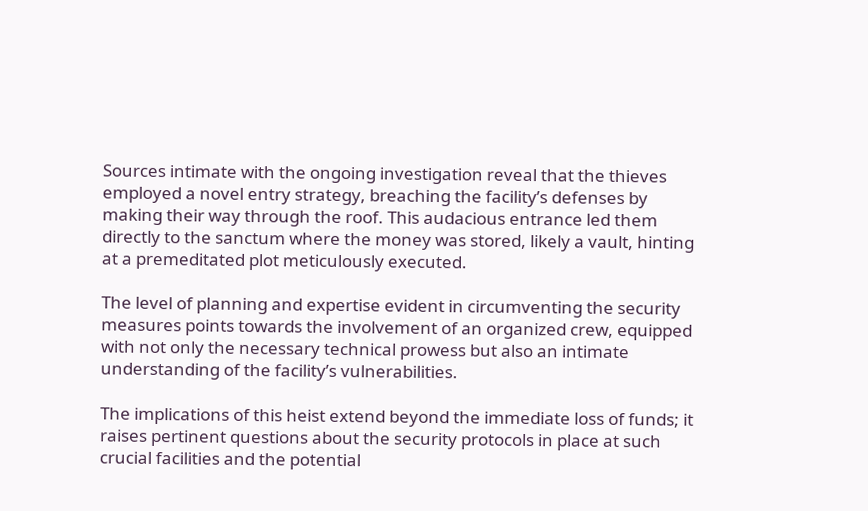Sources intimate with the ongoing investigation reveal that the thieves employed a novel entry strategy, breaching the facility’s defenses by making their way through the roof. This audacious entrance led them directly to the sanctum where the money was stored, likely a vault, hinting at a premeditated plot meticulously executed.

The level of planning and expertise evident in circumventing the security measures points towards the involvement of an organized crew, equipped with not only the necessary technical prowess but also an intimate understanding of the facility’s vulnerabilities.

The implications of this heist extend beyond the immediate loss of funds; it raises pertinent questions about the security protocols in place at such crucial facilities and the potential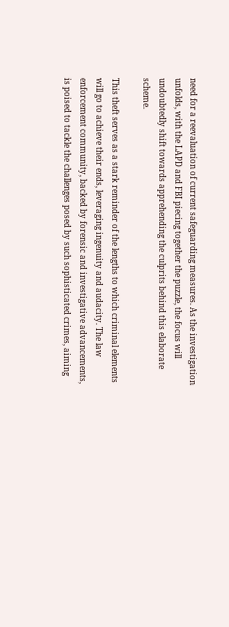need for a reevaluation of current safeguarding measures. As the investigation unfolds, with the LAPD and FBI piecing together the puzzle, the focus will undoubtedly shift towards apprehending the culprits behind this elaborate scheme.

This theft serves as a stark reminder of the lengths to which criminal elements will go to achieve their ends, leveraging ingenuity and audacity. The law enforcement community, backed by forensic and investigative advancements, is poised to tackle the challenges posed by such sophisticated crimes, aiming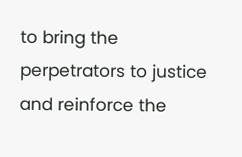to bring the perpetrators to justice and reinforce the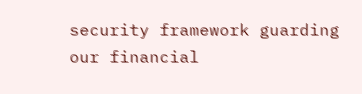security framework guarding our financial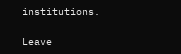institutions.

Leave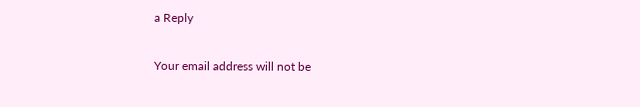a Reply

Your email address will not be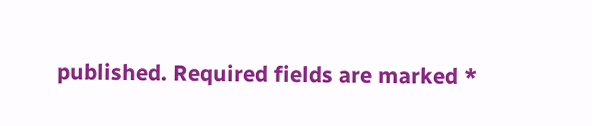published. Required fields are marked *